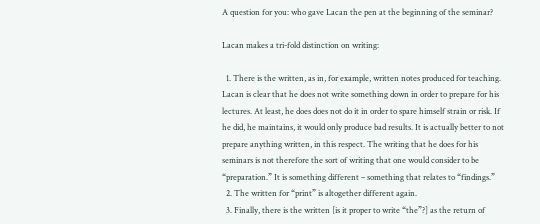A question for you: who gave Lacan the pen at the beginning of the seminar?

Lacan makes a tri-fold distinction on writing:

  1. There is the written, as in, for example, written notes produced for teaching. Lacan is clear that he does not write something down in order to prepare for his lectures. At least, he does does not do it in order to spare himself strain or risk. If he did, he maintains, it would only produce bad results. It is actually better to not prepare anything written, in this respect. The writing that he does for his seminars is not therefore the sort of writing that one would consider to be “preparation.” It is something different – something that relates to “findings.”
  2. The written for “print” is altogether different again.
  3. Finally, there is the written [is it proper to write “the”?] as the return of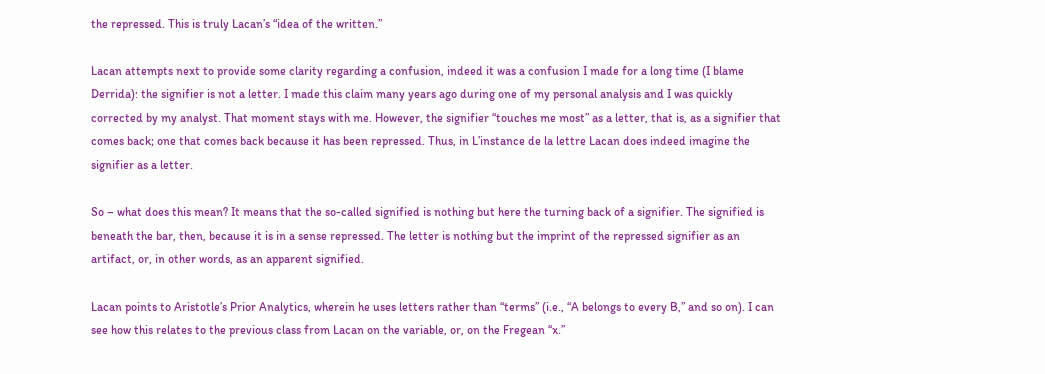the repressed. This is truly Lacan’s “idea of the written.”

Lacan attempts next to provide some clarity regarding a confusion, indeed it was a confusion I made for a long time (I blame Derrida): the signifier is not a letter. I made this claim many years ago during one of my personal analysis and I was quickly corrected by my analyst. That moment stays with me. However, the signifier “touches me most” as a letter, that is, as a signifier that comes back; one that comes back because it has been repressed. Thus, in L’instance de la lettre Lacan does indeed imagine the signifier as a letter.

So – what does this mean? It means that the so-called signified is nothing but here the turning back of a signifier. The signified is beneath the bar, then, because it is in a sense repressed. The letter is nothing but the imprint of the repressed signifier as an artifact, or, in other words, as an apparent signified.

Lacan points to Aristotle’s Prior Analytics, wherein he uses letters rather than “terms” (i.e., “A belongs to every B,” and so on). I can see how this relates to the previous class from Lacan on the variable, or, on the Fregean “x.”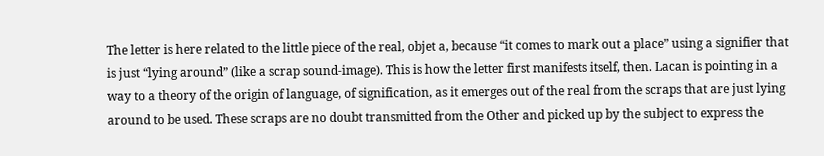The letter is here related to the little piece of the real, objet a, because “it comes to mark out a place” using a signifier that is just “lying around” (like a scrap sound-image). This is how the letter first manifests itself, then. Lacan is pointing in a way to a theory of the origin of language, of signification, as it emerges out of the real from the scraps that are just lying around to be used. These scraps are no doubt transmitted from the Other and picked up by the subject to express the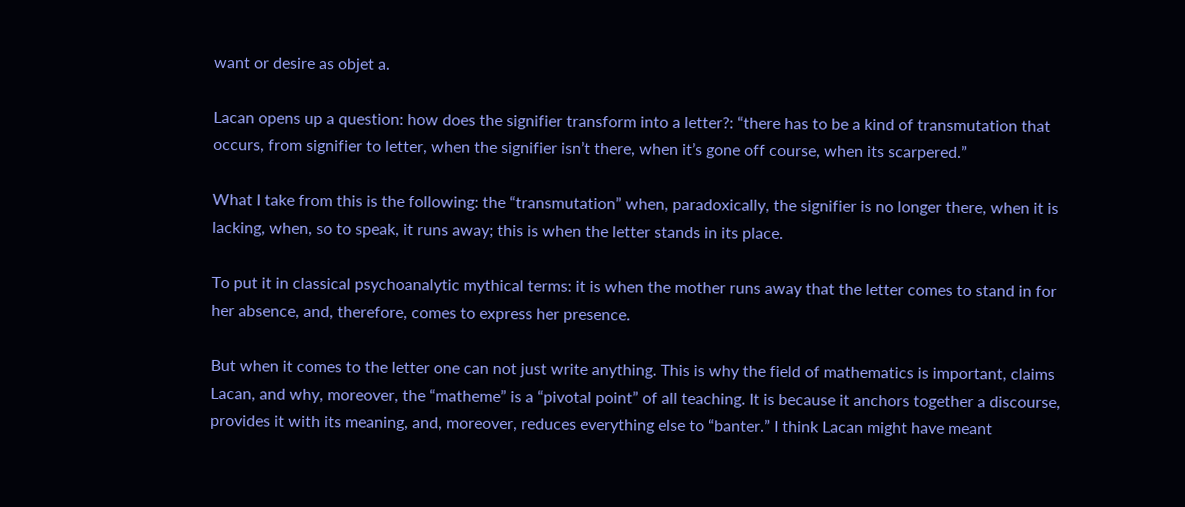want or desire as objet a.

Lacan opens up a question: how does the signifier transform into a letter?: “there has to be a kind of transmutation that occurs, from signifier to letter, when the signifier isn’t there, when it’s gone off course, when its scarpered.”

What I take from this is the following: the “transmutation” when, paradoxically, the signifier is no longer there, when it is lacking, when, so to speak, it runs away; this is when the letter stands in its place.

To put it in classical psychoanalytic mythical terms: it is when the mother runs away that the letter comes to stand in for her absence, and, therefore, comes to express her presence.

But when it comes to the letter one can not just write anything. This is why the field of mathematics is important, claims Lacan, and why, moreover, the “matheme” is a “pivotal point” of all teaching. It is because it anchors together a discourse, provides it with its meaning, and, moreover, reduces everything else to “banter.” I think Lacan might have meant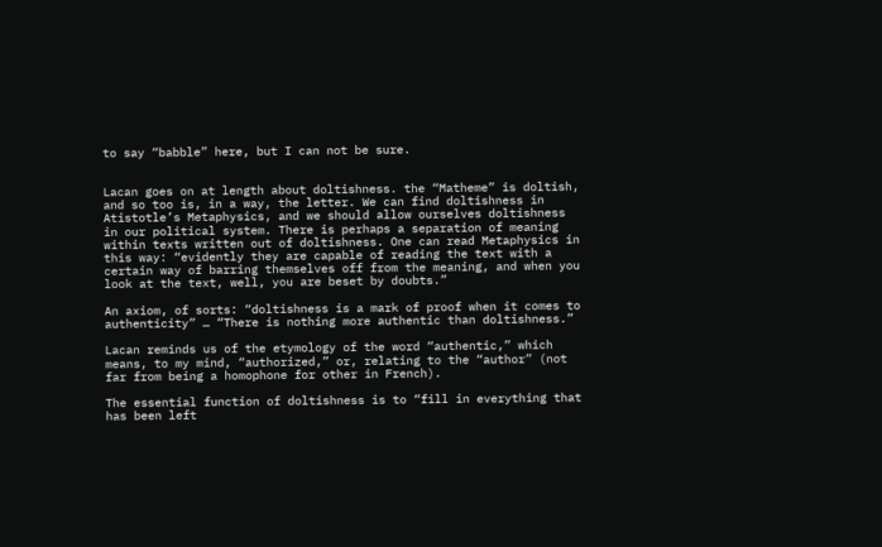to say “babble” here, but I can not be sure.


Lacan goes on at length about doltishness. the “Matheme” is doltish, and so too is, in a way, the letter. We can find doltishness in Atistotle’s Metaphysics, and we should allow ourselves doltishness in our political system. There is perhaps a separation of meaning within texts written out of doltishness. One can read Metaphysics in this way: “evidently they are capable of reading the text with a certain way of barring themselves off from the meaning, and when you look at the text, well, you are beset by doubts.”

An axiom, of sorts: “doltishness is a mark of proof when it comes to authenticity” … “There is nothing more authentic than doltishness.”

Lacan reminds us of the etymology of the word “authentic,” which means, to my mind, “authorized,” or, relating to the “author” (not far from being a homophone for other in French).

The essential function of doltishness is to “fill in everything that has been left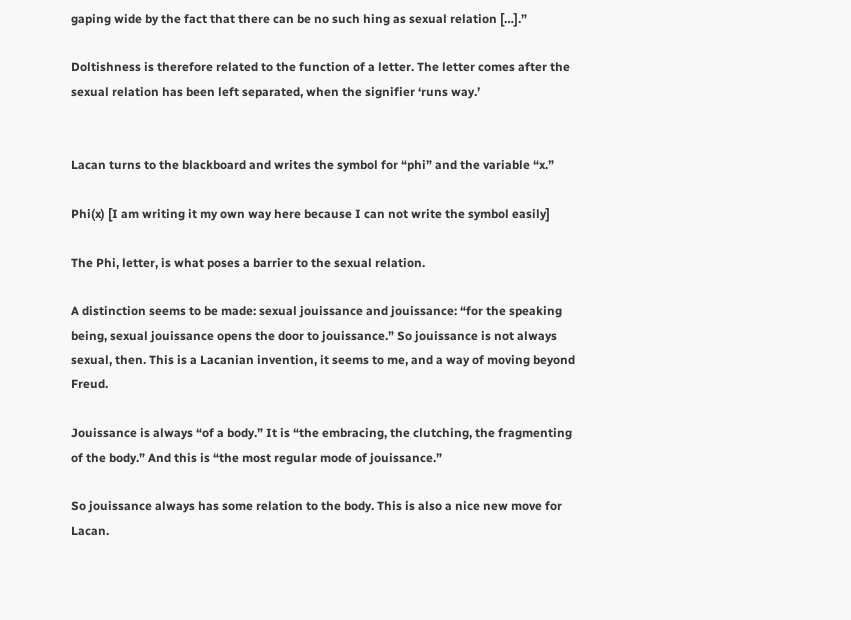gaping wide by the fact that there can be no such hing as sexual relation […].”

Doltishness is therefore related to the function of a letter. The letter comes after the sexual relation has been left separated, when the signifier ‘runs way.’


Lacan turns to the blackboard and writes the symbol for “phi” and the variable “x.”

Phi(x) [I am writing it my own way here because I can not write the symbol easily]

The Phi, letter, is what poses a barrier to the sexual relation.

A distinction seems to be made: sexual jouissance and jouissance: “for the speaking being, sexual jouissance opens the door to jouissance.” So jouissance is not always sexual, then. This is a Lacanian invention, it seems to me, and a way of moving beyond Freud.

Jouissance is always “of a body.” It is “the embracing, the clutching, the fragmenting of the body.” And this is “the most regular mode of jouissance.”

So jouissance always has some relation to the body. This is also a nice new move for Lacan.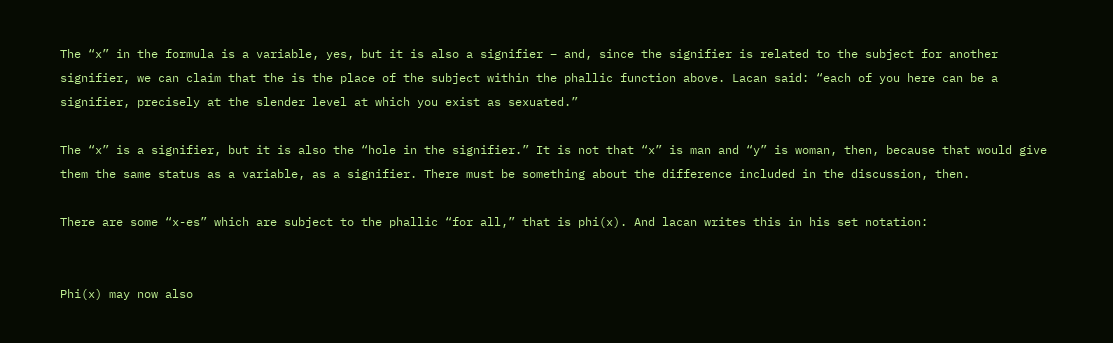The “x” in the formula is a variable, yes, but it is also a signifier – and, since the signifier is related to the subject for another signifier, we can claim that the is the place of the subject within the phallic function above. Lacan said: “each of you here can be a signifier, precisely at the slender level at which you exist as sexuated.”

The “x” is a signifier, but it is also the “hole in the signifier.” It is not that “x” is man and “y” is woman, then, because that would give them the same status as a variable, as a signifier. There must be something about the difference included in the discussion, then.

There are some “x-es” which are subject to the phallic “for all,” that is phi(x). And lacan writes this in his set notation:


Phi(x) may now also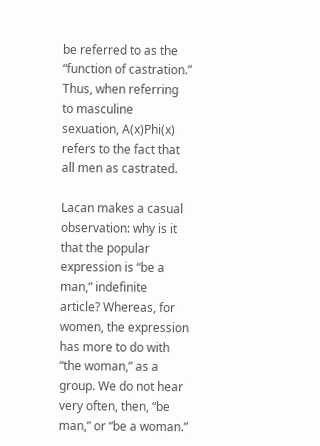be referred to as the “function of castration.” Thus, when referring to masculine sexuation, A(x)Phi(x) refers to the fact that all men as castrated.

Lacan makes a casual observation: why is it that the popular expression is “be a man,” indefinite article? Whereas, for women, the expression has more to do with “the woman,” as a group. We do not hear very often, then, “be man,” or “be a woman.”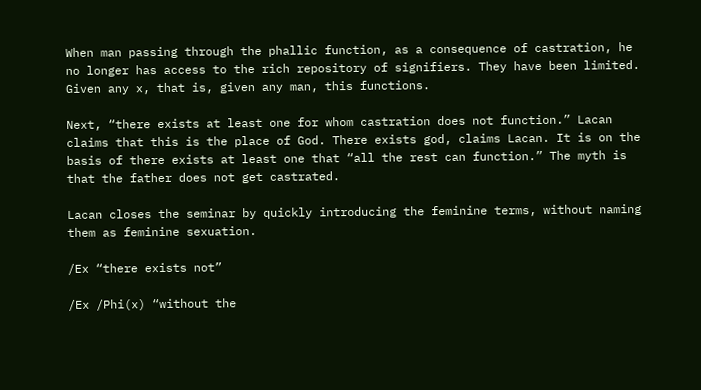When man passing through the phallic function, as a consequence of castration, he no longer has access to the rich repository of signifiers. They have been limited. Given any x, that is, given any man, this functions.

Next, “there exists at least one for whom castration does not function.” Lacan claims that this is the place of God. There exists god, claims Lacan. It is on the basis of there exists at least one that “all the rest can function.” The myth is that the father does not get castrated.

Lacan closes the seminar by quickly introducing the feminine terms, without naming them as feminine sexuation.

/Ex “there exists not”

/Ex /Phi(x) “without the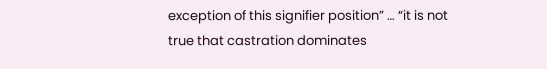exception of this signifier position” … “it is not true that castration dominates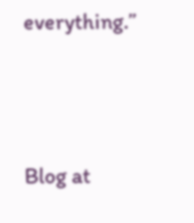everything.”




Blog at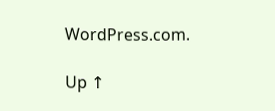WordPress.com.

Up ↑